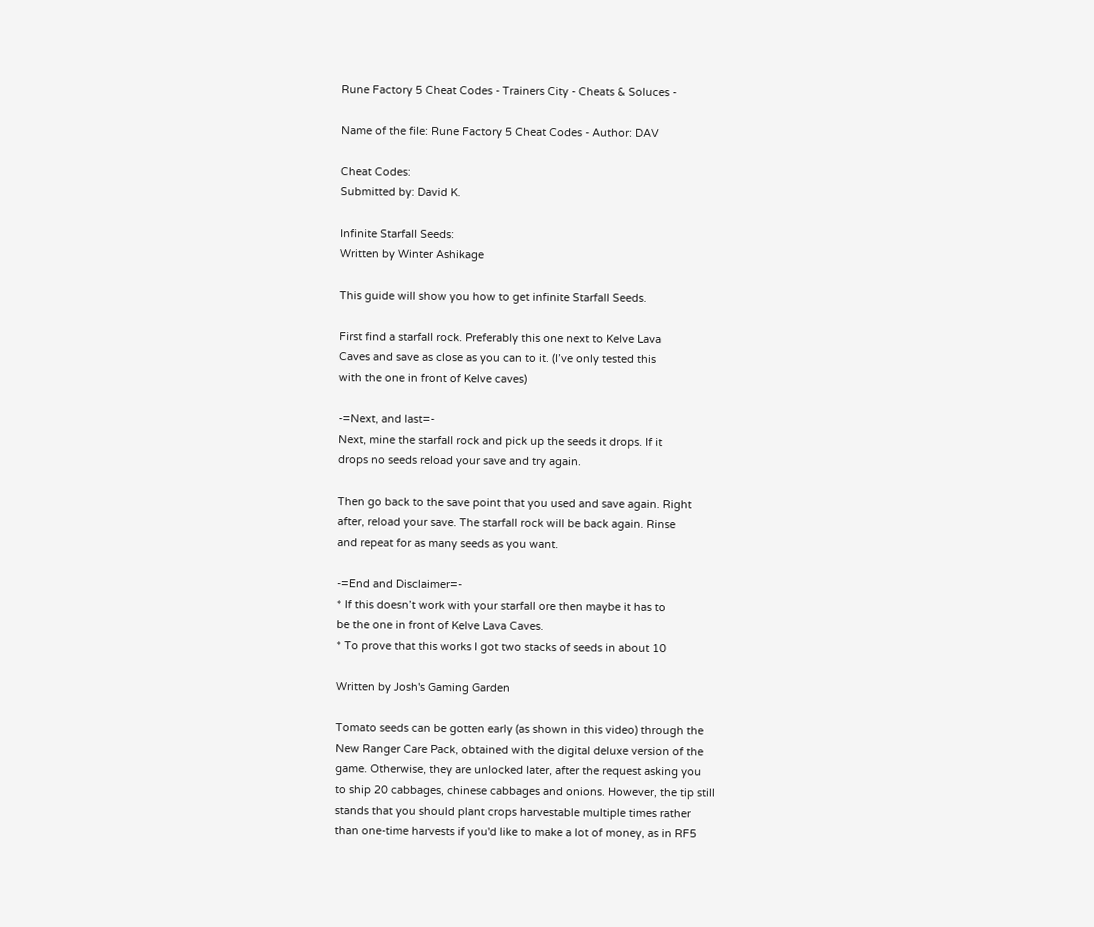Rune Factory 5 Cheat Codes - Trainers City - Cheats & Soluces -

Name of the file: Rune Factory 5 Cheat Codes - Author: DAV

Cheat Codes:
Submitted by: David K.

Infinite Starfall Seeds:
Written by Winter Ashikage

This guide will show you how to get infinite Starfall Seeds.

First find a starfall rock. Preferably this one next to Kelve Lava
Caves and save as close as you can to it. (I’ve only tested this
with the one in front of Kelve caves)

-=Next, and last=-
Next, mine the starfall rock and pick up the seeds it drops. If it
drops no seeds reload your save and try again.

Then go back to the save point that you used and save again. Right
after, reload your save. The starfall rock will be back again. Rinse
and repeat for as many seeds as you want.

-=End and Disclaimer=-
* If this doesn’t work with your starfall ore then maybe it has to
be the one in front of Kelve Lava Caves.
* To prove that this works I got two stacks of seeds in about 10

Written by Josh's Gaming Garden

Tomato seeds can be gotten early (as shown in this video) through the
New Ranger Care Pack, obtained with the digital deluxe version of the
game. Otherwise, they are unlocked later, after the request asking you
to ship 20 cabbages, chinese cabbages and onions. However, the tip still
stands that you should plant crops harvestable multiple times rather
than one-time harvests if you'd like to make a lot of money, as in RF5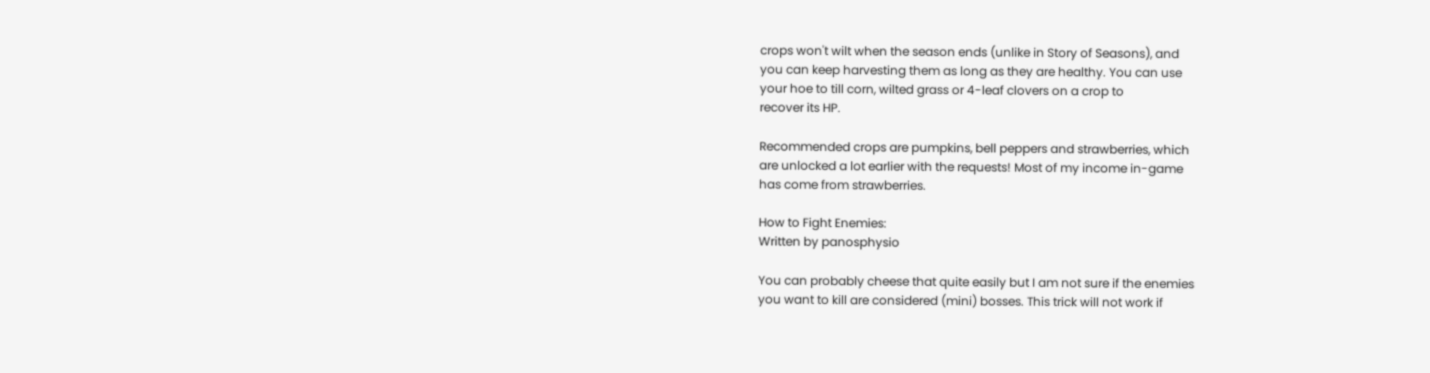crops won't wilt when the season ends (unlike in Story of Seasons), and
you can keep harvesting them as long as they are healthy. You can use
your hoe to till corn, wilted grass or 4-leaf clovers on a crop to
recover its HP.

Recommended crops are pumpkins, bell peppers and strawberries, which
are unlocked a lot earlier with the requests! Most of my income in-game
has come from strawberries.

How to Fight Enemies:
Written by panosphysio

You can probably cheese that quite easily but I am not sure if the enemies
you want to kill are considered (mini) bosses. This trick will not work if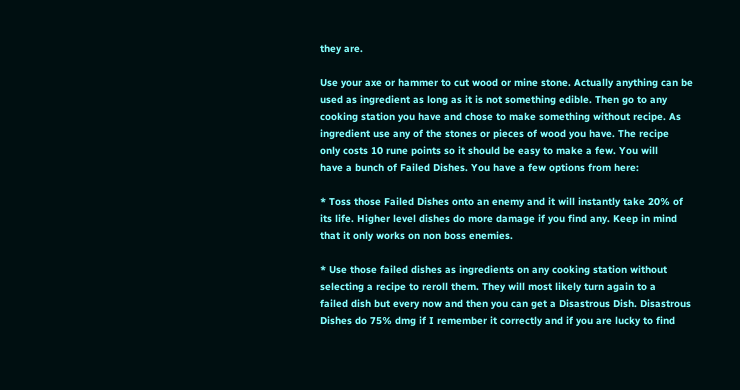they are.

Use your axe or hammer to cut wood or mine stone. Actually anything can be
used as ingredient as long as it is not something edible. Then go to any
cooking station you have and chose to make something without recipe. As
ingredient use any of the stones or pieces of wood you have. The recipe
only costs 10 rune points so it should be easy to make a few. You will
have a bunch of Failed Dishes. You have a few options from here:

* Toss those Failed Dishes onto an enemy and it will instantly take 20% of
its life. Higher level dishes do more damage if you find any. Keep in mind
that it only works on non boss enemies.

* Use those failed dishes as ingredients on any cooking station without
selecting a recipe to reroll them. They will most likely turn again to a
failed dish but every now and then you can get a Disastrous Dish. Disastrous
Dishes do 75% dmg if I remember it correctly and if you are lucky to find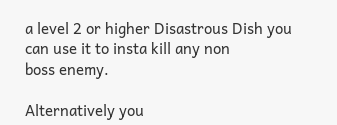a level 2 or higher Disastrous Dish you can use it to insta kill any non
boss enemy.

Alternatively you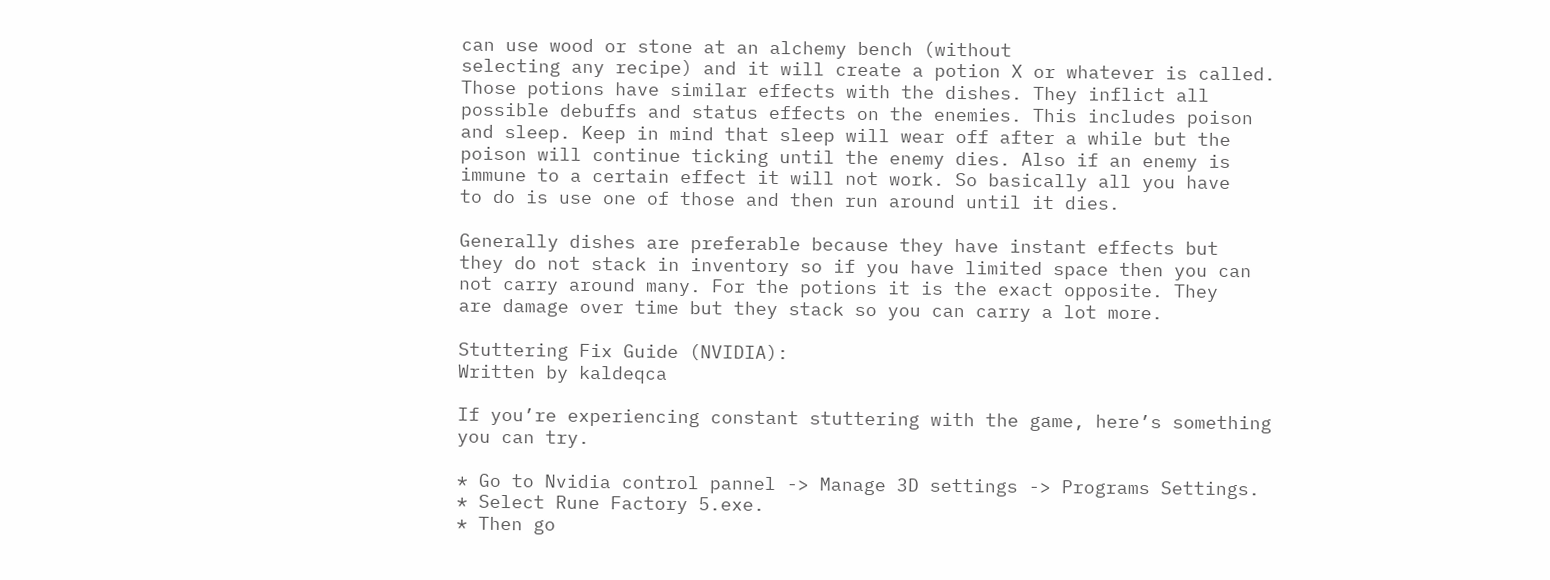can use wood or stone at an alchemy bench (without
selecting any recipe) and it will create a potion X or whatever is called.
Those potions have similar effects with the dishes. They inflict all
possible debuffs and status effects on the enemies. This includes poison
and sleep. Keep in mind that sleep will wear off after a while but the
poison will continue ticking until the enemy dies. Also if an enemy is
immune to a certain effect it will not work. So basically all you have
to do is use one of those and then run around until it dies.

Generally dishes are preferable because they have instant effects but
they do not stack in inventory so if you have limited space then you can
not carry around many. For the potions it is the exact opposite. They
are damage over time but they stack so you can carry a lot more.

Stuttering Fix Guide (NVIDIA):
Written by kaldeqca

If you’re experiencing constant stuttering with the game, here’s something
you can try.

* Go to Nvidia control pannel -> Manage 3D settings -> Programs Settings.
* Select Rune Factory 5.exe.
* Then go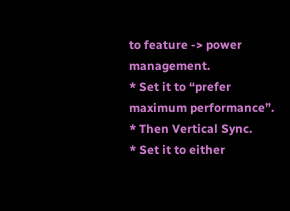to feature -> power management.
* Set it to “prefer maximum performance”.
* Then Vertical Sync.
* Set it to either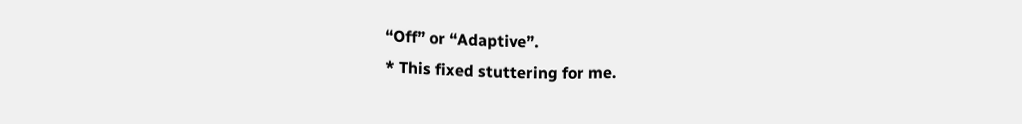“Off” or “Adaptive”.
* This fixed stuttering for me.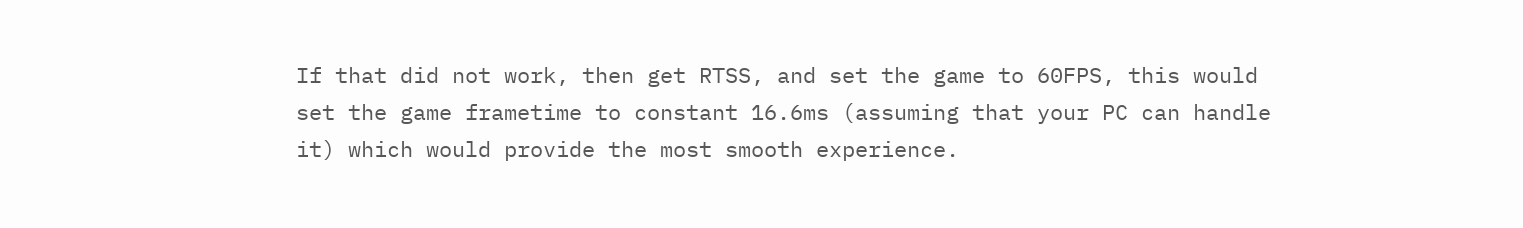If that did not work, then get RTSS, and set the game to 60FPS, this would
set the game frametime to constant 16.6ms (assuming that your PC can handle
it) which would provide the most smooth experience.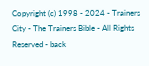Copyright (c) 1998 - 2024 - Trainers City - The Trainers Bible - All Rights Reserved - back